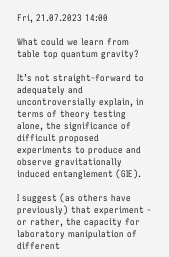Fri, 21.07.2023 14:00

What could we learn from table top quantum gravity?

It’s not straight-forward to adequately and uncontroversially explain, in terms of theory testing alone, the significance of difficult proposed experiments to produce and observe gravitationally induced entanglement (GIE).

I suggest (as others have previously) that experiment - or rather, the capacity for laboratory manipulation of different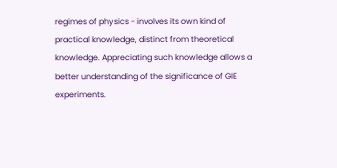regimes of physics - involves its own kind of practical knowledge, distinct from theoretical knowledge. Appreciating such knowledge allows a better understanding of the significance of GIE experiments.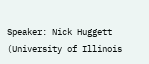Speaker: Nick Huggett (University of Illinois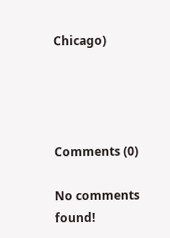Chicago)




Comments (0)

No comments found!